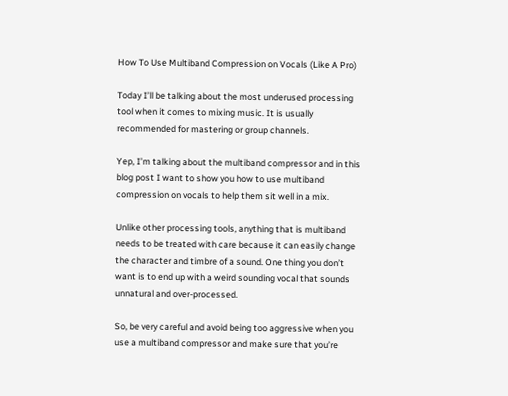How To Use Multiband Compression on Vocals (Like A Pro)

Today I’ll be talking about the most underused processing tool when it comes to mixing music. It is usually recommended for mastering or group channels.

Yep, I’m talking about the multiband compressor and in this blog post I want to show you how to use multiband compression on vocals to help them sit well in a mix.

Unlike other processing tools, anything that is multiband needs to be treated with care because it can easily change the character and timbre of a sound. One thing you don’t want is to end up with a weird sounding vocal that sounds unnatural and over-processed.

So, be very careful and avoid being too aggressive when you use a multiband compressor and make sure that you’re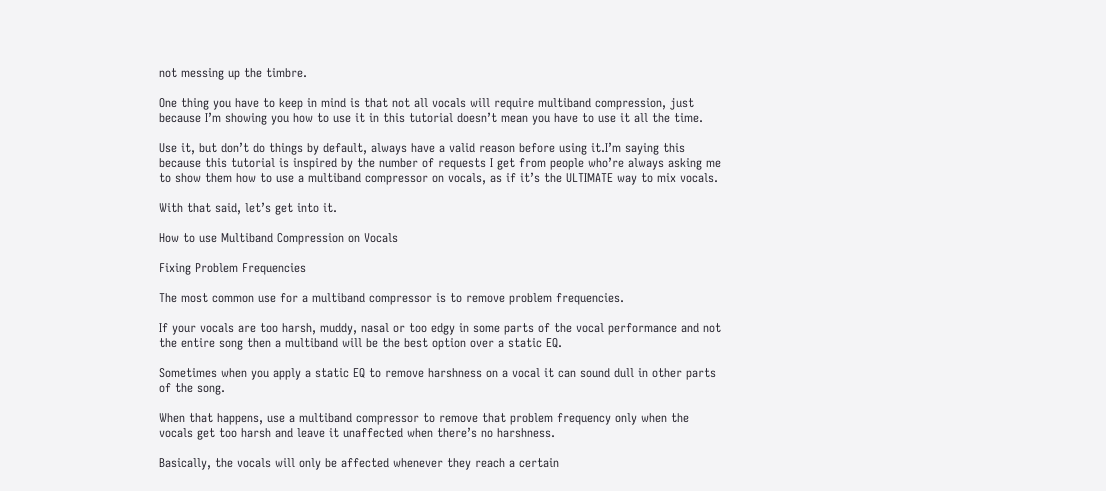not messing up the timbre.

One thing you have to keep in mind is that not all vocals will require multiband compression, just because I’m showing you how to use it in this tutorial doesn’t mean you have to use it all the time.

Use it, but don’t do things by default, always have a valid reason before using it.I’m saying this because this tutorial is inspired by the number of requests I get from people who’re always asking me to show them how to use a multiband compressor on vocals, as if it’s the ULTIMATE way to mix vocals.

With that said, let’s get into it.

How to use Multiband Compression on Vocals

Fixing Problem Frequencies

The most common use for a multiband compressor is to remove problem frequencies.

If your vocals are too harsh, muddy, nasal or too edgy in some parts of the vocal performance and not the entire song then a multiband will be the best option over a static EQ.

Sometimes when you apply a static EQ to remove harshness on a vocal it can sound dull in other parts of the song.

When that happens, use a multiband compressor to remove that problem frequency only when the vocals get too harsh and leave it unaffected when there’s no harshness.

Basically, the vocals will only be affected whenever they reach a certain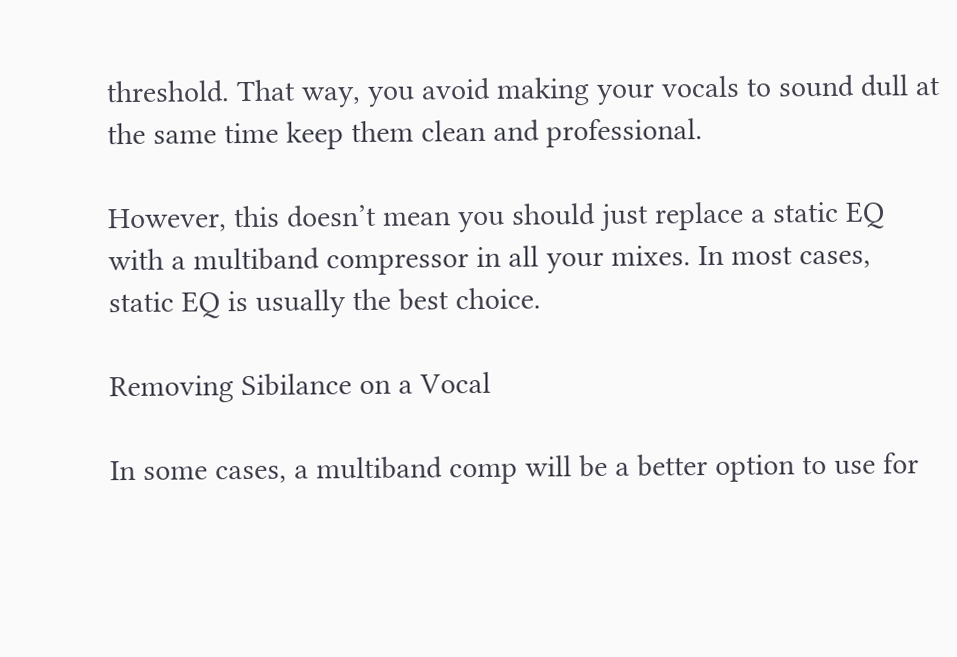threshold. That way, you avoid making your vocals to sound dull at the same time keep them clean and professional.

However, this doesn’t mean you should just replace a static EQ with a multiband compressor in all your mixes. In most cases, static EQ is usually the best choice.

Removing Sibilance on a Vocal

In some cases, a multiband comp will be a better option to use for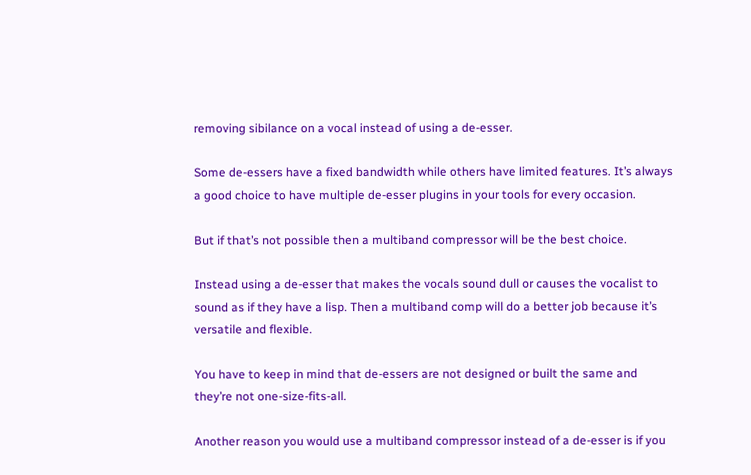removing sibilance on a vocal instead of using a de-esser.

Some de-essers have a fixed bandwidth while others have limited features. It’s always a good choice to have multiple de-esser plugins in your tools for every occasion.

But if that’s not possible then a multiband compressor will be the best choice.

Instead using a de-esser that makes the vocals sound dull or causes the vocalist to sound as if they have a lisp. Then a multiband comp will do a better job because it’s versatile and flexible.

You have to keep in mind that de-essers are not designed or built the same and they’re not one-size-fits-all.

Another reason you would use a multiband compressor instead of a de-esser is if you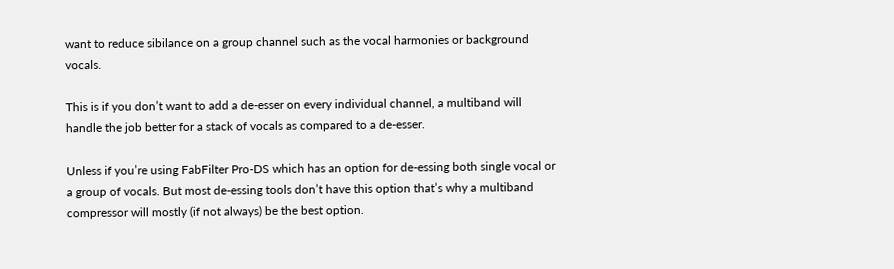want to reduce sibilance on a group channel such as the vocal harmonies or background vocals.

This is if you don’t want to add a de-esser on every individual channel, a multiband will handle the job better for a stack of vocals as compared to a de-esser.

Unless if you’re using FabFilter Pro-DS which has an option for de-essing both single vocal or a group of vocals. But most de-essing tools don’t have this option that’s why a multiband compressor will mostly (if not always) be the best option.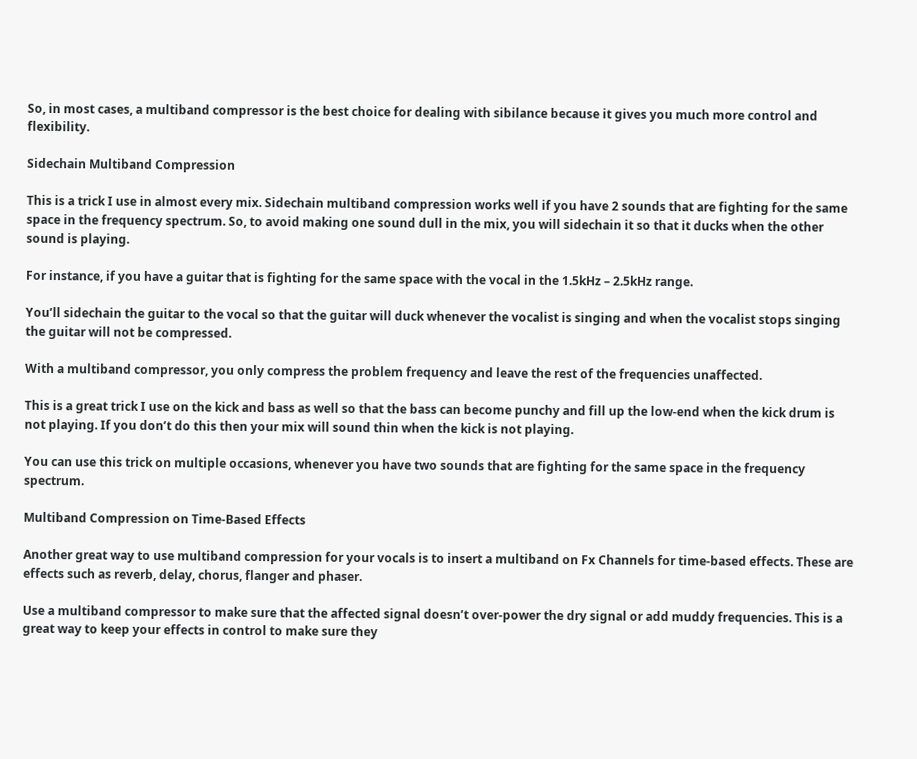So, in most cases, a multiband compressor is the best choice for dealing with sibilance because it gives you much more control and flexibility.

Sidechain Multiband Compression

This is a trick I use in almost every mix. Sidechain multiband compression works well if you have 2 sounds that are fighting for the same space in the frequency spectrum. So, to avoid making one sound dull in the mix, you will sidechain it so that it ducks when the other sound is playing.

For instance, if you have a guitar that is fighting for the same space with the vocal in the 1.5kHz – 2.5kHz range.

You’ll sidechain the guitar to the vocal so that the guitar will duck whenever the vocalist is singing and when the vocalist stops singing the guitar will not be compressed.

With a multiband compressor, you only compress the problem frequency and leave the rest of the frequencies unaffected.

This is a great trick I use on the kick and bass as well so that the bass can become punchy and fill up the low-end when the kick drum is not playing. If you don’t do this then your mix will sound thin when the kick is not playing.

You can use this trick on multiple occasions, whenever you have two sounds that are fighting for the same space in the frequency spectrum.

Multiband Compression on Time-Based Effects

Another great way to use multiband compression for your vocals is to insert a multiband on Fx Channels for time-based effects. These are effects such as reverb, delay, chorus, flanger and phaser.

Use a multiband compressor to make sure that the affected signal doesn’t over-power the dry signal or add muddy frequencies. This is a great way to keep your effects in control to make sure they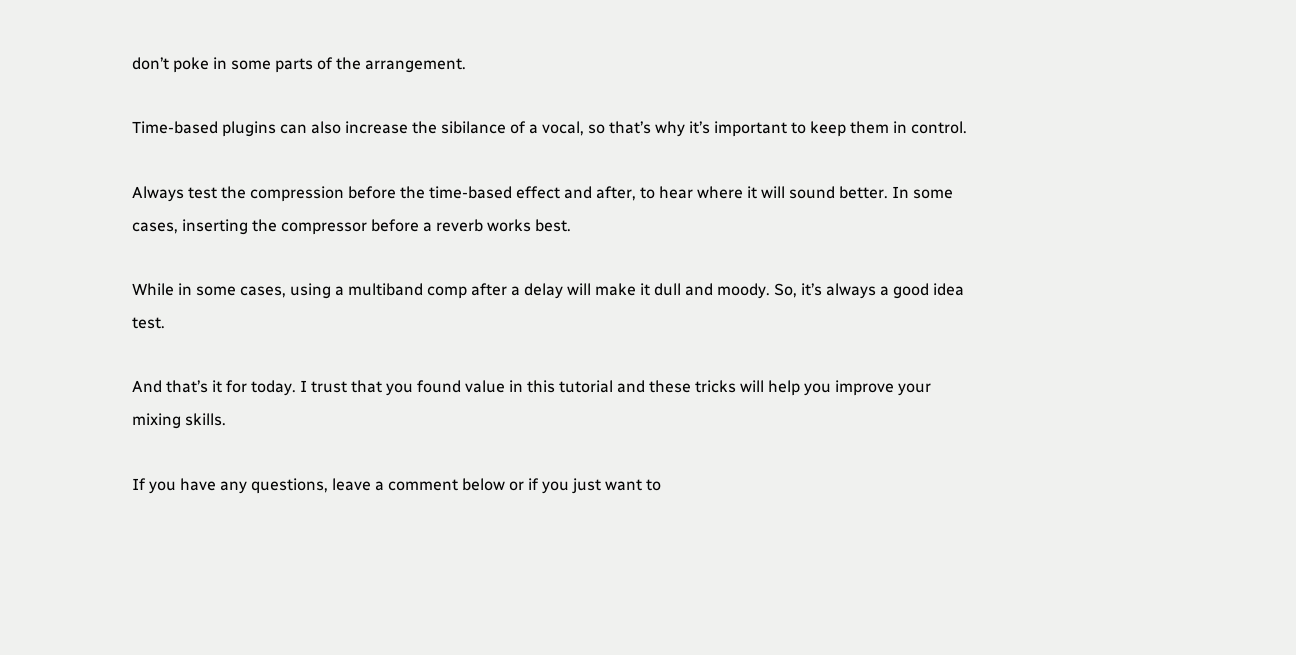don’t poke in some parts of the arrangement.

Time-based plugins can also increase the sibilance of a vocal, so that’s why it’s important to keep them in control.

Always test the compression before the time-based effect and after, to hear where it will sound better. In some cases, inserting the compressor before a reverb works best.

While in some cases, using a multiband comp after a delay will make it dull and moody. So, it’s always a good idea test.

And that’s it for today. I trust that you found value in this tutorial and these tricks will help you improve your mixing skills.

If you have any questions, leave a comment below or if you just want to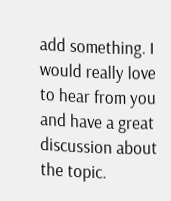add something. I would really love to hear from you and have a great discussion about the topic.